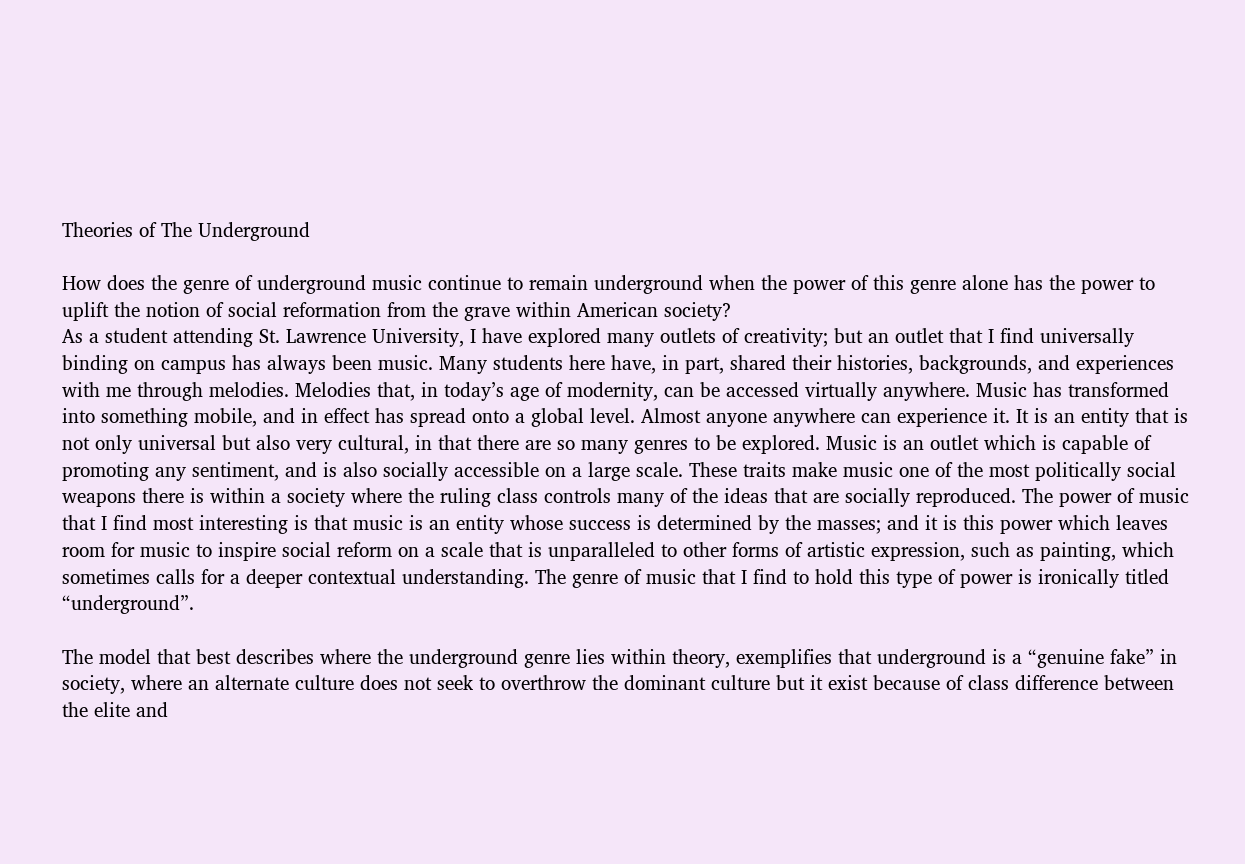Theories of The Underground

How does the genre of underground music continue to remain underground when the power of this genre alone has the power to uplift the notion of social reformation from the grave within American society?
As a student attending St. Lawrence University, I have explored many outlets of creativity; but an outlet that I find universally binding on campus has always been music. Many students here have, in part, shared their histories, backgrounds, and experiences with me through melodies. Melodies that, in today’s age of modernity, can be accessed virtually anywhere. Music has transformed into something mobile, and in effect has spread onto a global level. Almost anyone anywhere can experience it. It is an entity that is not only universal but also very cultural, in that there are so many genres to be explored. Music is an outlet which is capable of promoting any sentiment, and is also socially accessible on a large scale. These traits make music one of the most politically social weapons there is within a society where the ruling class controls many of the ideas that are socially reproduced. The power of music that I find most interesting is that music is an entity whose success is determined by the masses; and it is this power which leaves room for music to inspire social reform on a scale that is unparalleled to other forms of artistic expression, such as painting, which sometimes calls for a deeper contextual understanding. The genre of music that I find to hold this type of power is ironically titled “underground”.

The model that best describes where the underground genre lies within theory, exemplifies that underground is a “genuine fake” in society, where an alternate culture does not seek to overthrow the dominant culture but it exist because of class difference between the elite and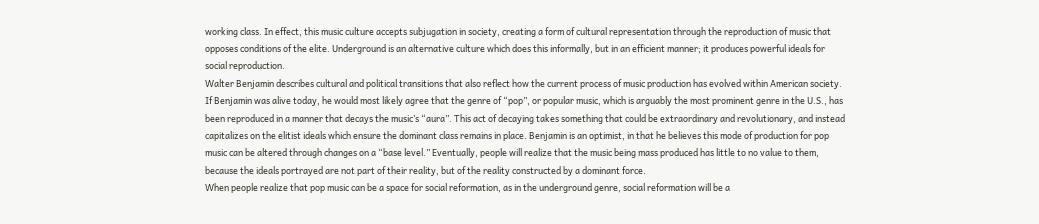working class. In effect, this music culture accepts subjugation in society, creating a form of cultural representation through the reproduction of music that opposes conditions of the elite. Underground is an alternative culture which does this informally, but in an efficient manner; it produces powerful ideals for social reproduction.
Walter Benjamin describes cultural and political transitions that also reflect how the current process of music production has evolved within American society. If Benjamin was alive today, he would most likely agree that the genre of “pop”, or popular music, which is arguably the most prominent genre in the U.S., has been reproduced in a manner that decays the music’s “aura”. This act of decaying takes something that could be extraordinary and revolutionary, and instead capitalizes on the elitist ideals which ensure the dominant class remains in place. Benjamin is an optimist, in that he believes this mode of production for pop music can be altered through changes on a “base level.” Eventually, people will realize that the music being mass produced has little to no value to them, because the ideals portrayed are not part of their reality, but of the reality constructed by a dominant force.
When people realize that pop music can be a space for social reformation, as in the underground genre, social reformation will be a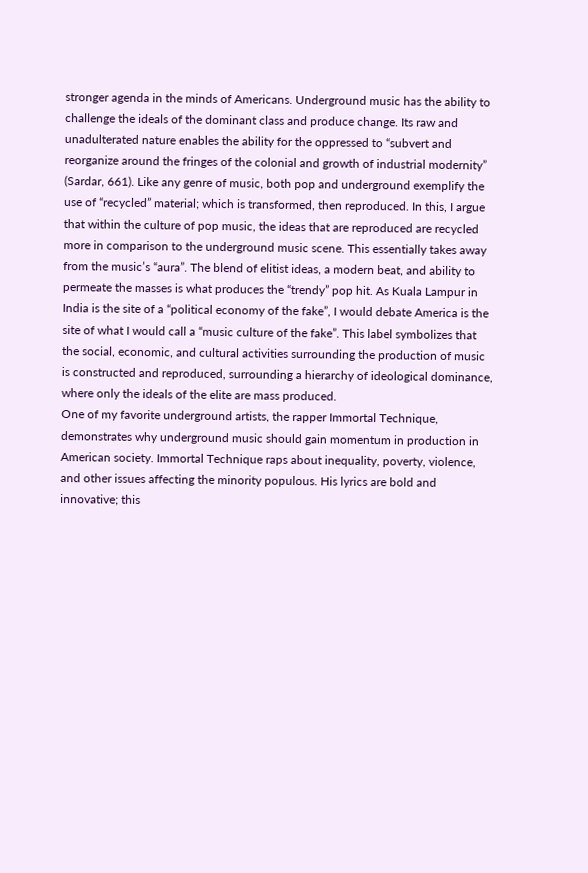stronger agenda in the minds of Americans. Underground music has the ability to challenge the ideals of the dominant class and produce change. Its raw and unadulterated nature enables the ability for the oppressed to “subvert and reorganize around the fringes of the colonial and growth of industrial modernity” (Sardar, 661). Like any genre of music, both pop and underground exemplify the use of “recycled” material; which is transformed, then reproduced. In this, I argue that within the culture of pop music, the ideas that are reproduced are recycled more in comparison to the underground music scene. This essentially takes away from the music’s “aura”. The blend of elitist ideas, a modern beat, and ability to permeate the masses is what produces the “trendy” pop hit. As Kuala Lampur in India is the site of a “political economy of the fake”, I would debate America is the site of what I would call a “music culture of the fake”. This label symbolizes that the social, economic, and cultural activities surrounding the production of music is constructed and reproduced, surrounding a hierarchy of ideological dominance, where only the ideals of the elite are mass produced.
One of my favorite underground artists, the rapper Immortal Technique, demonstrates why underground music should gain momentum in production in American society. Immortal Technique raps about inequality, poverty, violence, and other issues affecting the minority populous. His lyrics are bold and innovative; this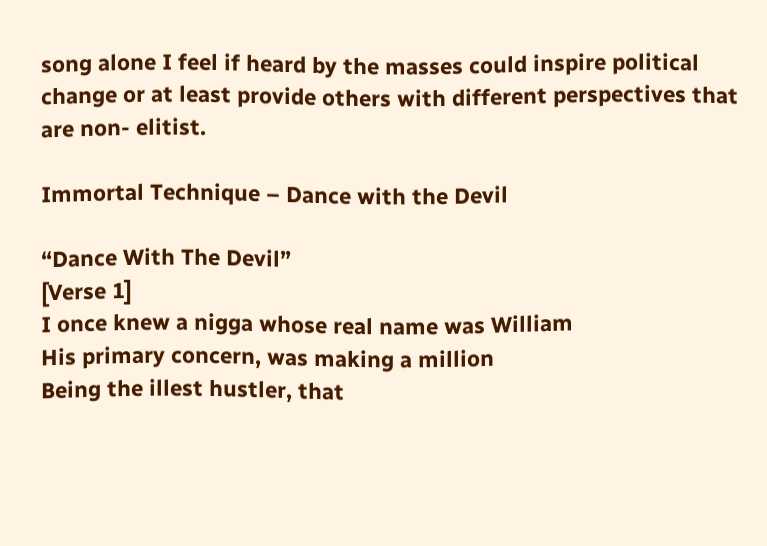song alone I feel if heard by the masses could inspire political change or at least provide others with different perspectives that are non- elitist.

Immortal Technique – Dance with the Devil

“Dance With The Devil”
[Verse 1]
I once knew a nigga whose real name was William
His primary concern, was making a million
Being the illest hustler, that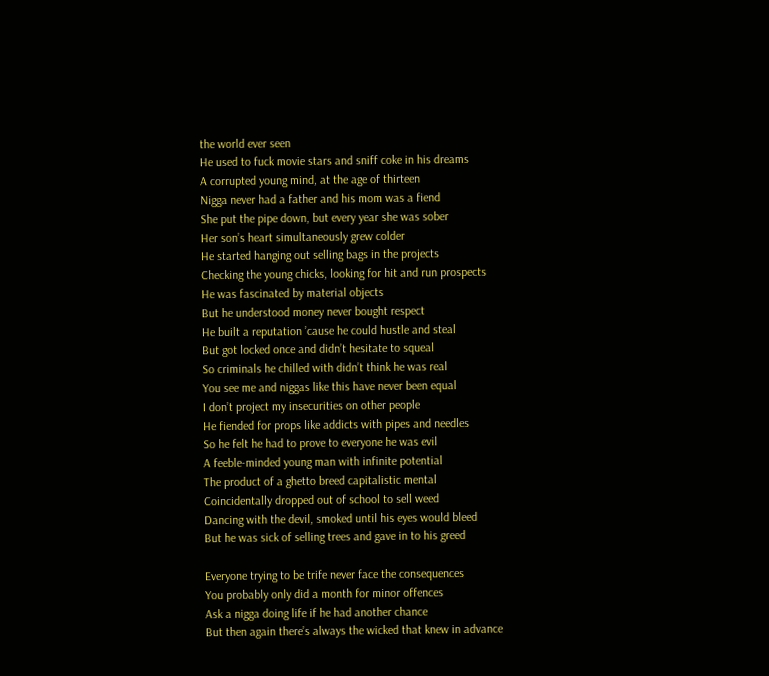the world ever seen
He used to fuck movie stars and sniff coke in his dreams
A corrupted young mind, at the age of thirteen
Nigga never had a father and his mom was a fiend
She put the pipe down, but every year she was sober
Her son’s heart simultaneously grew colder
He started hanging out selling bags in the projects
Checking the young chicks, looking for hit and run prospects
He was fascinated by material objects
But he understood money never bought respect
He built a reputation ’cause he could hustle and steal
But got locked once and didn’t hesitate to squeal
So criminals he chilled with didn’t think he was real
You see me and niggas like this have never been equal
I don’t project my insecurities on other people
He fiended for props like addicts with pipes and needles
So he felt he had to prove to everyone he was evil
A feeble-minded young man with infinite potential
The product of a ghetto breed capitalistic mental
Coincidentally dropped out of school to sell weed
Dancing with the devil, smoked until his eyes would bleed
But he was sick of selling trees and gave in to his greed

Everyone trying to be trife never face the consequences
You probably only did a month for minor offences
Ask a nigga doing life if he had another chance
But then again there’s always the wicked that knew in advance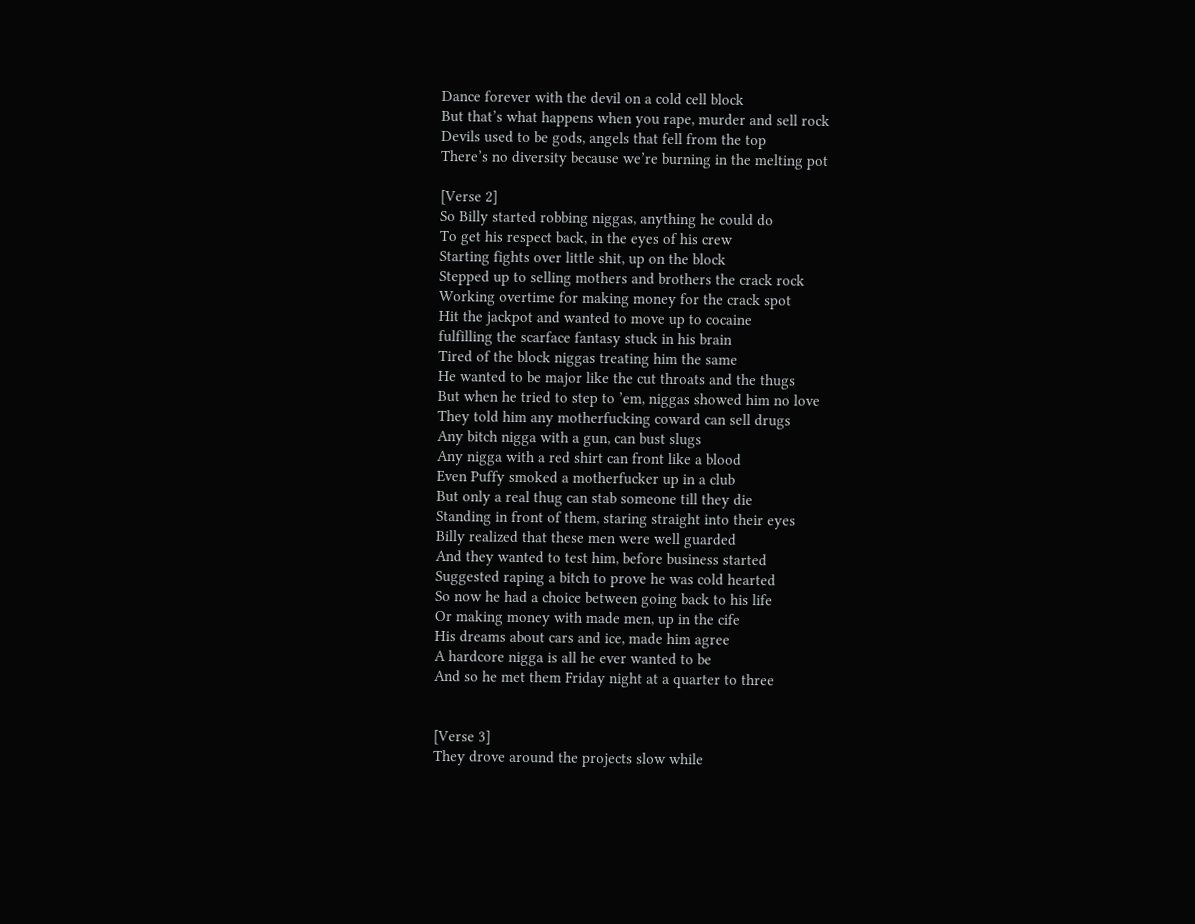Dance forever with the devil on a cold cell block
But that’s what happens when you rape, murder and sell rock
Devils used to be gods, angels that fell from the top
There’s no diversity because we’re burning in the melting pot

[Verse 2]
So Billy started robbing niggas, anything he could do
To get his respect back, in the eyes of his crew
Starting fights over little shit, up on the block
Stepped up to selling mothers and brothers the crack rock
Working overtime for making money for the crack spot
Hit the jackpot and wanted to move up to cocaine
fulfilling the scarface fantasy stuck in his brain
Tired of the block niggas treating him the same
He wanted to be major like the cut throats and the thugs
But when he tried to step to ’em, niggas showed him no love
They told him any motherfucking coward can sell drugs
Any bitch nigga with a gun, can bust slugs
Any nigga with a red shirt can front like a blood
Even Puffy smoked a motherfucker up in a club
But only a real thug can stab someone till they die
Standing in front of them, staring straight into their eyes
Billy realized that these men were well guarded
And they wanted to test him, before business started
Suggested raping a bitch to prove he was cold hearted
So now he had a choice between going back to his life
Or making money with made men, up in the cife
His dreams about cars and ice, made him agree
A hardcore nigga is all he ever wanted to be
And so he met them Friday night at a quarter to three


[Verse 3]
They drove around the projects slow while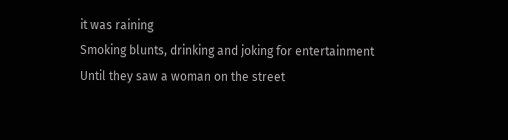it was raining
Smoking blunts, drinking and joking for entertainment
Until they saw a woman on the street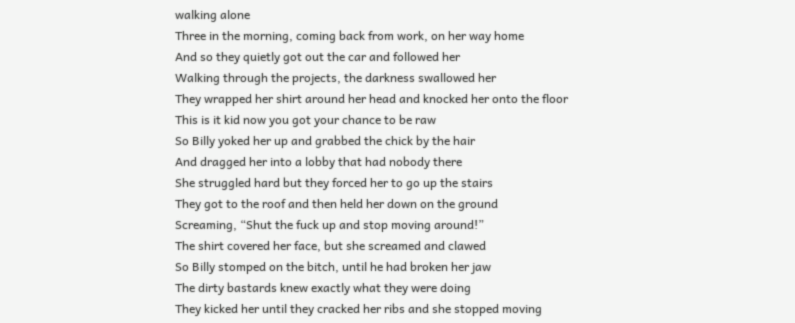walking alone
Three in the morning, coming back from work, on her way home
And so they quietly got out the car and followed her
Walking through the projects, the darkness swallowed her
They wrapped her shirt around her head and knocked her onto the floor
This is it kid now you got your chance to be raw
So Billy yoked her up and grabbed the chick by the hair
And dragged her into a lobby that had nobody there
She struggled hard but they forced her to go up the stairs
They got to the roof and then held her down on the ground
Screaming, “Shut the fuck up and stop moving around!”
The shirt covered her face, but she screamed and clawed
So Billy stomped on the bitch, until he had broken her jaw
The dirty bastards knew exactly what they were doing
They kicked her until they cracked her ribs and she stopped moving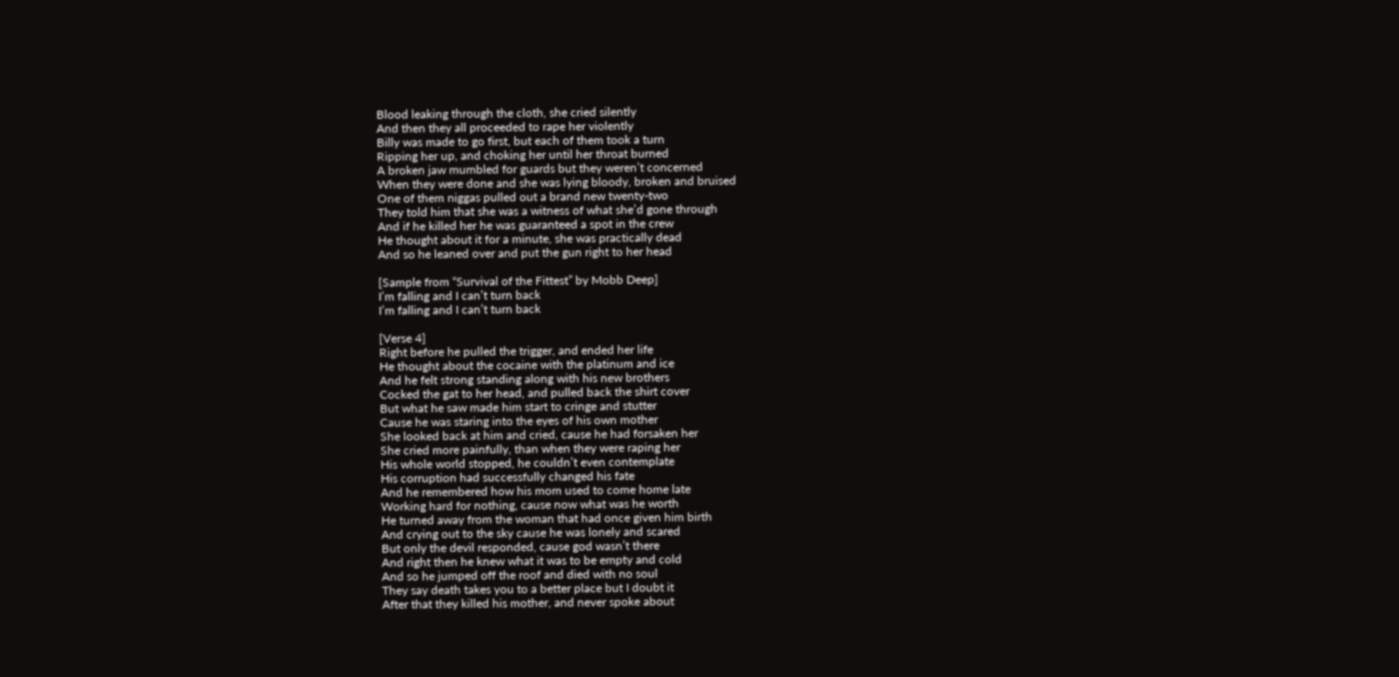Blood leaking through the cloth, she cried silently
And then they all proceeded to rape her violently
Billy was made to go first, but each of them took a turn
Ripping her up, and choking her until her throat burned
A broken jaw mumbled for guards but they weren’t concerned
When they were done and she was lying bloody, broken and bruised
One of them niggas pulled out a brand new twenty-two
They told him that she was a witness of what she’d gone through
And if he killed her he was guaranteed a spot in the crew
He thought about it for a minute, she was practically dead
And so he leaned over and put the gun right to her head

[Sample from “Survival of the Fittest” by Mobb Deep]
I’m falling and I can’t turn back
I’m falling and I can’t turn back

[Verse 4]
Right before he pulled the trigger, and ended her life
He thought about the cocaine with the platinum and ice
And he felt strong standing along with his new brothers
Cocked the gat to her head, and pulled back the shirt cover
But what he saw made him start to cringe and stutter
Cause he was staring into the eyes of his own mother
She looked back at him and cried, cause he had forsaken her
She cried more painfully, than when they were raping her
His whole world stopped, he couldn’t even contemplate
His corruption had successfully changed his fate
And he remembered how his mom used to come home late
Working hard for nothing, cause now what was he worth
He turned away from the woman that had once given him birth
And crying out to the sky cause he was lonely and scared
But only the devil responded, cause god wasn’t there
And right then he knew what it was to be empty and cold
And so he jumped off the roof and died with no soul
They say death takes you to a better place but I doubt it
After that they killed his mother, and never spoke about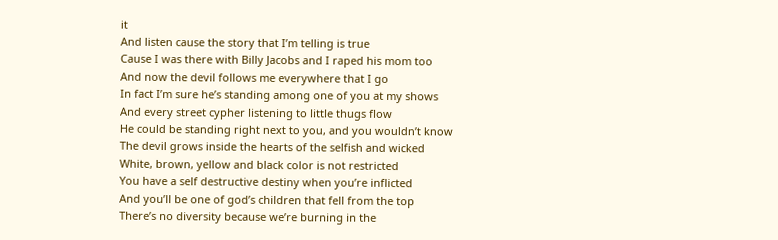it
And listen cause the story that I’m telling is true
Cause I was there with Billy Jacobs and I raped his mom too
And now the devil follows me everywhere that I go
In fact I’m sure he’s standing among one of you at my shows
And every street cypher listening to little thugs flow
He could be standing right next to you, and you wouldn’t know
The devil grows inside the hearts of the selfish and wicked
White, brown, yellow and black color is not restricted
You have a self destructive destiny when you’re inflicted
And you’ll be one of god’s children that fell from the top
There’s no diversity because we’re burning in the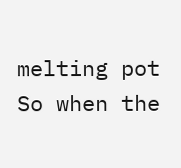melting pot
So when the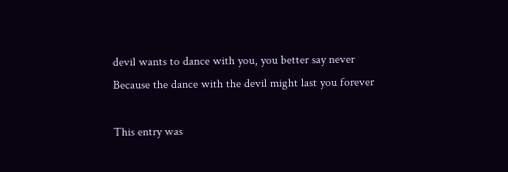devil wants to dance with you, you better say never
Because the dance with the devil might last you forever

This entry was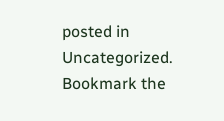posted in Uncategorized. Bookmark the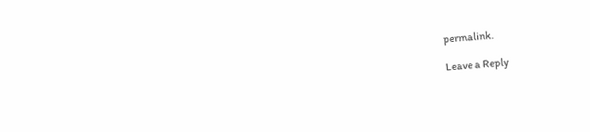permalink.

Leave a Reply